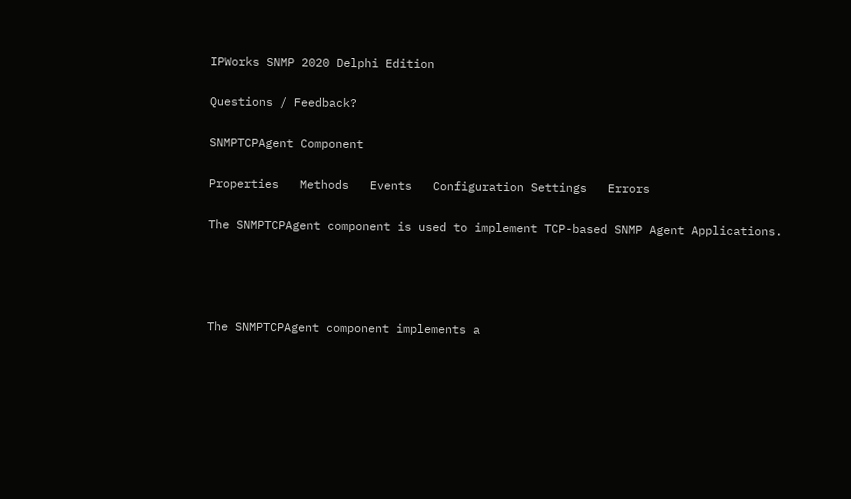IPWorks SNMP 2020 Delphi Edition

Questions / Feedback?

SNMPTCPAgent Component

Properties   Methods   Events   Configuration Settings   Errors

The SNMPTCPAgent component is used to implement TCP-based SNMP Agent Applications.




The SNMPTCPAgent component implements a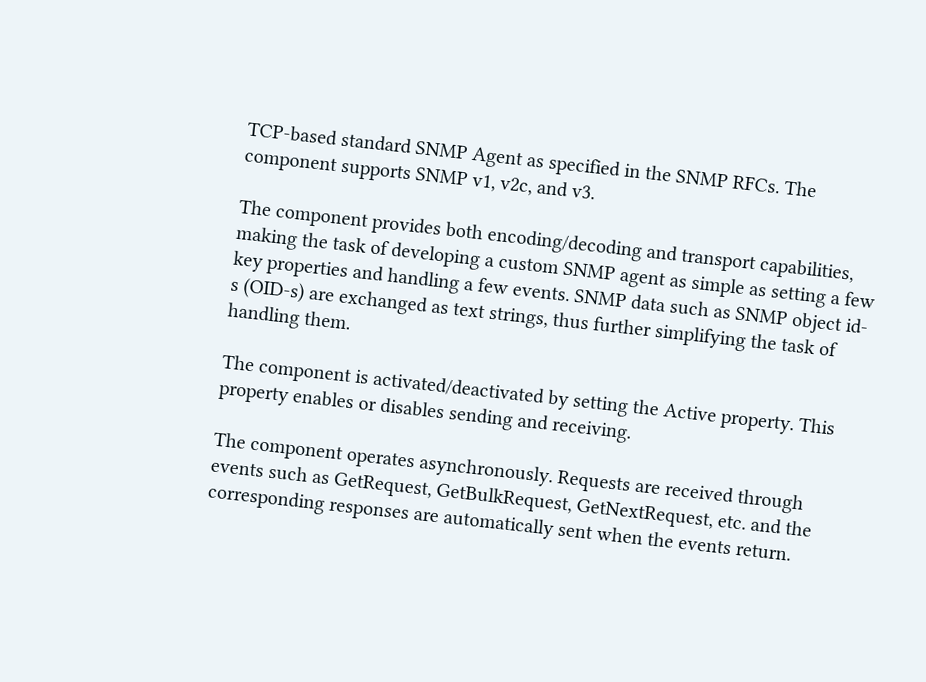TCP-based standard SNMP Agent as specified in the SNMP RFCs. The component supports SNMP v1, v2c, and v3.

The component provides both encoding/decoding and transport capabilities, making the task of developing a custom SNMP agent as simple as setting a few key properties and handling a few events. SNMP data such as SNMP object id-s (OID-s) are exchanged as text strings, thus further simplifying the task of handling them.

The component is activated/deactivated by setting the Active property. This property enables or disables sending and receiving.

The component operates asynchronously. Requests are received through events such as GetRequest, GetBulkRequest, GetNextRequest, etc. and the corresponding responses are automatically sent when the events return.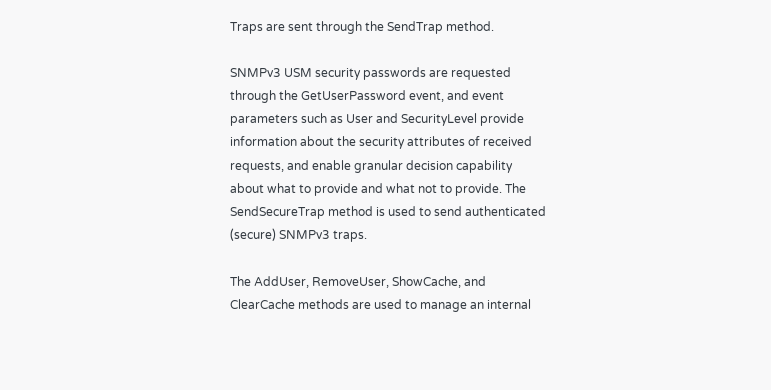Traps are sent through the SendTrap method.

SNMPv3 USM security passwords are requested through the GetUserPassword event, and event parameters such as User and SecurityLevel provide information about the security attributes of received requests, and enable granular decision capability about what to provide and what not to provide. The SendSecureTrap method is used to send authenticated (secure) SNMPv3 traps.

The AddUser, RemoveUser, ShowCache, and ClearCache methods are used to manage an internal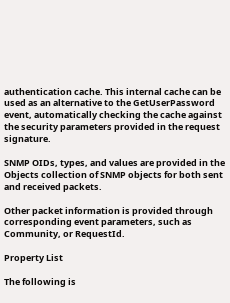authentication cache. This internal cache can be used as an alternative to the GetUserPassword event, automatically checking the cache against the security parameters provided in the request signature.

SNMP OIDs, types, and values are provided in the Objects collection of SNMP objects for both sent and received packets.

Other packet information is provided through corresponding event parameters, such as Community, or RequestId.

Property List

The following is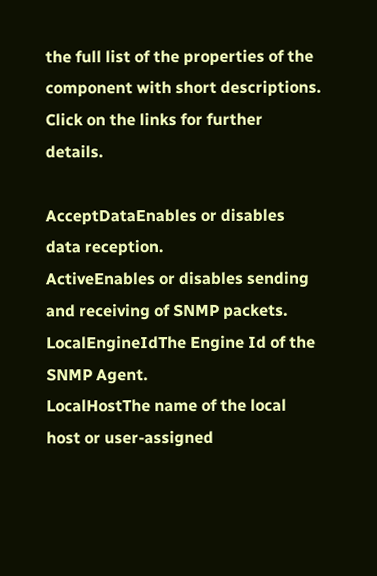the full list of the properties of the component with short descriptions. Click on the links for further details.

AcceptDataEnables or disables data reception.
ActiveEnables or disables sending and receiving of SNMP packets.
LocalEngineIdThe Engine Id of the SNMP Agent.
LocalHostThe name of the local host or user-assigned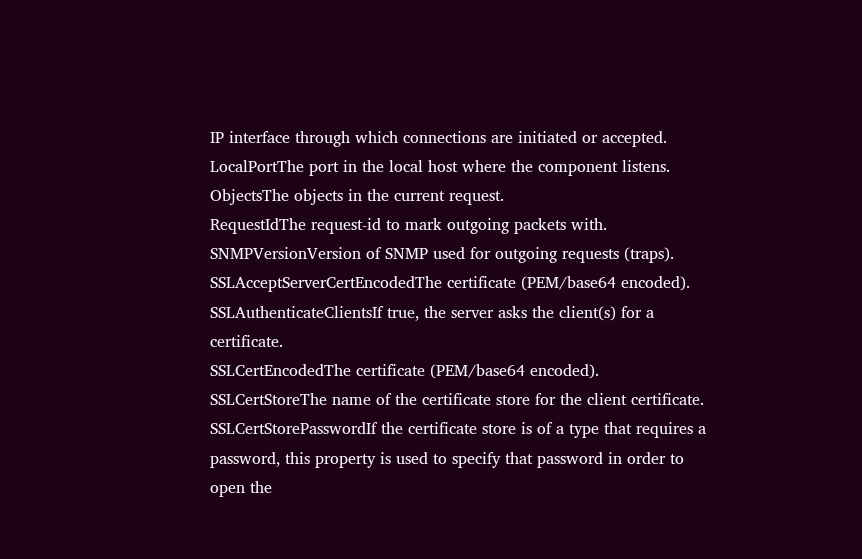IP interface through which connections are initiated or accepted.
LocalPortThe port in the local host where the component listens.
ObjectsThe objects in the current request.
RequestIdThe request-id to mark outgoing packets with.
SNMPVersionVersion of SNMP used for outgoing requests (traps).
SSLAcceptServerCertEncodedThe certificate (PEM/base64 encoded).
SSLAuthenticateClientsIf true, the server asks the client(s) for a certificate.
SSLCertEncodedThe certificate (PEM/base64 encoded).
SSLCertStoreThe name of the certificate store for the client certificate.
SSLCertStorePasswordIf the certificate store is of a type that requires a password, this property is used to specify that password in order to open the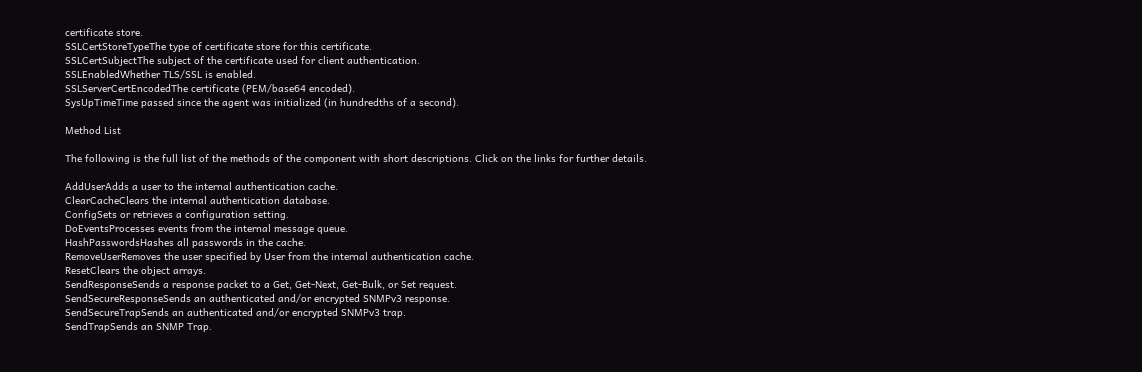certificate store.
SSLCertStoreTypeThe type of certificate store for this certificate.
SSLCertSubjectThe subject of the certificate used for client authentication.
SSLEnabledWhether TLS/SSL is enabled.
SSLServerCertEncodedThe certificate (PEM/base64 encoded).
SysUpTimeTime passed since the agent was initialized (in hundredths of a second).

Method List

The following is the full list of the methods of the component with short descriptions. Click on the links for further details.

AddUserAdds a user to the internal authentication cache.
ClearCacheClears the internal authentication database.
ConfigSets or retrieves a configuration setting.
DoEventsProcesses events from the internal message queue.
HashPasswordsHashes all passwords in the cache.
RemoveUserRemoves the user specified by User from the internal authentication cache.
ResetClears the object arrays.
SendResponseSends a response packet to a Get, Get-Next, Get-Bulk, or Set request.
SendSecureResponseSends an authenticated and/or encrypted SNMPv3 response.
SendSecureTrapSends an authenticated and/or encrypted SNMPv3 trap.
SendTrapSends an SNMP Trap.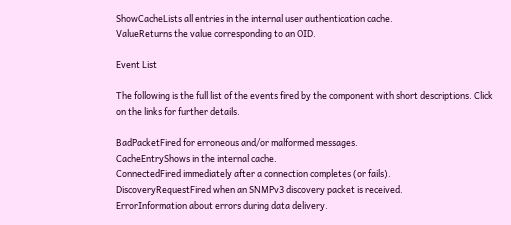ShowCacheLists all entries in the internal user authentication cache.
ValueReturns the value corresponding to an OID.

Event List

The following is the full list of the events fired by the component with short descriptions. Click on the links for further details.

BadPacketFired for erroneous and/or malformed messages.
CacheEntryShows in the internal cache.
ConnectedFired immediately after a connection completes (or fails).
DiscoveryRequestFired when an SNMPv3 discovery packet is received.
ErrorInformation about errors during data delivery.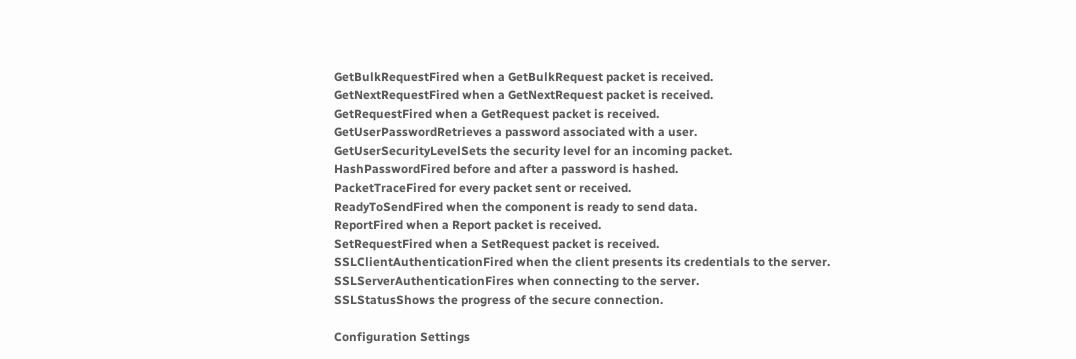GetBulkRequestFired when a GetBulkRequest packet is received.
GetNextRequestFired when a GetNextRequest packet is received.
GetRequestFired when a GetRequest packet is received.
GetUserPasswordRetrieves a password associated with a user.
GetUserSecurityLevelSets the security level for an incoming packet.
HashPasswordFired before and after a password is hashed.
PacketTraceFired for every packet sent or received.
ReadyToSendFired when the component is ready to send data.
ReportFired when a Report packet is received.
SetRequestFired when a SetRequest packet is received.
SSLClientAuthenticationFired when the client presents its credentials to the server.
SSLServerAuthenticationFires when connecting to the server.
SSLStatusShows the progress of the secure connection.

Configuration Settings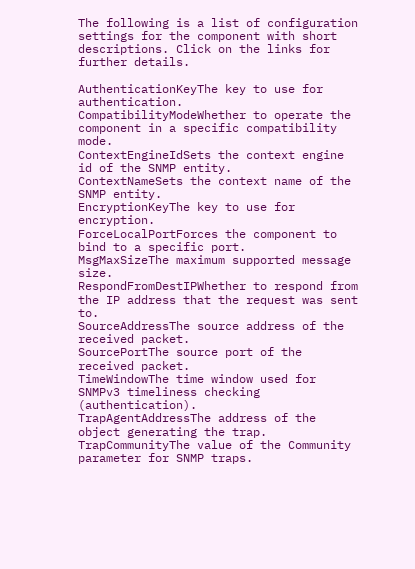The following is a list of configuration settings for the component with short descriptions. Click on the links for further details.

AuthenticationKeyThe key to use for authentication.
CompatibilityModeWhether to operate the component in a specific compatibility mode.
ContextEngineIdSets the context engine id of the SNMP entity.
ContextNameSets the context name of the SNMP entity.
EncryptionKeyThe key to use for encryption.
ForceLocalPortForces the component to bind to a specific port.
MsgMaxSizeThe maximum supported message size.
RespondFromDestIPWhether to respond from the IP address that the request was sent to.
SourceAddressThe source address of the received packet.
SourcePortThe source port of the received packet.
TimeWindowThe time window used for SNMPv3 timeliness checking (authentication).
TrapAgentAddressThe address of the object generating the trap.
TrapCommunityThe value of the Community parameter for SNMP traps.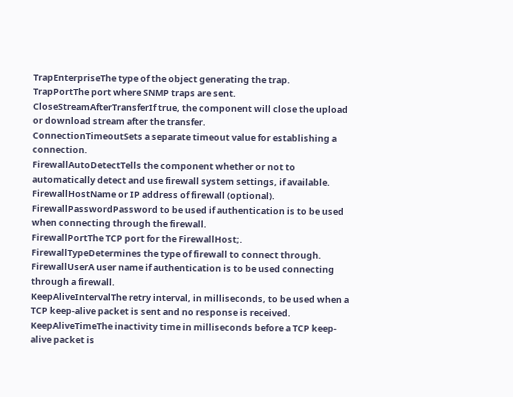TrapEnterpriseThe type of the object generating the trap.
TrapPortThe port where SNMP traps are sent.
CloseStreamAfterTransferIf true, the component will close the upload or download stream after the transfer.
ConnectionTimeoutSets a separate timeout value for establishing a connection.
FirewallAutoDetectTells the component whether or not to automatically detect and use firewall system settings, if available.
FirewallHostName or IP address of firewall (optional).
FirewallPasswordPassword to be used if authentication is to be used when connecting through the firewall.
FirewallPortThe TCP port for the FirewallHost;.
FirewallTypeDetermines the type of firewall to connect through.
FirewallUserA user name if authentication is to be used connecting through a firewall.
KeepAliveIntervalThe retry interval, in milliseconds, to be used when a TCP keep-alive packet is sent and no response is received.
KeepAliveTimeThe inactivity time in milliseconds before a TCP keep-alive packet is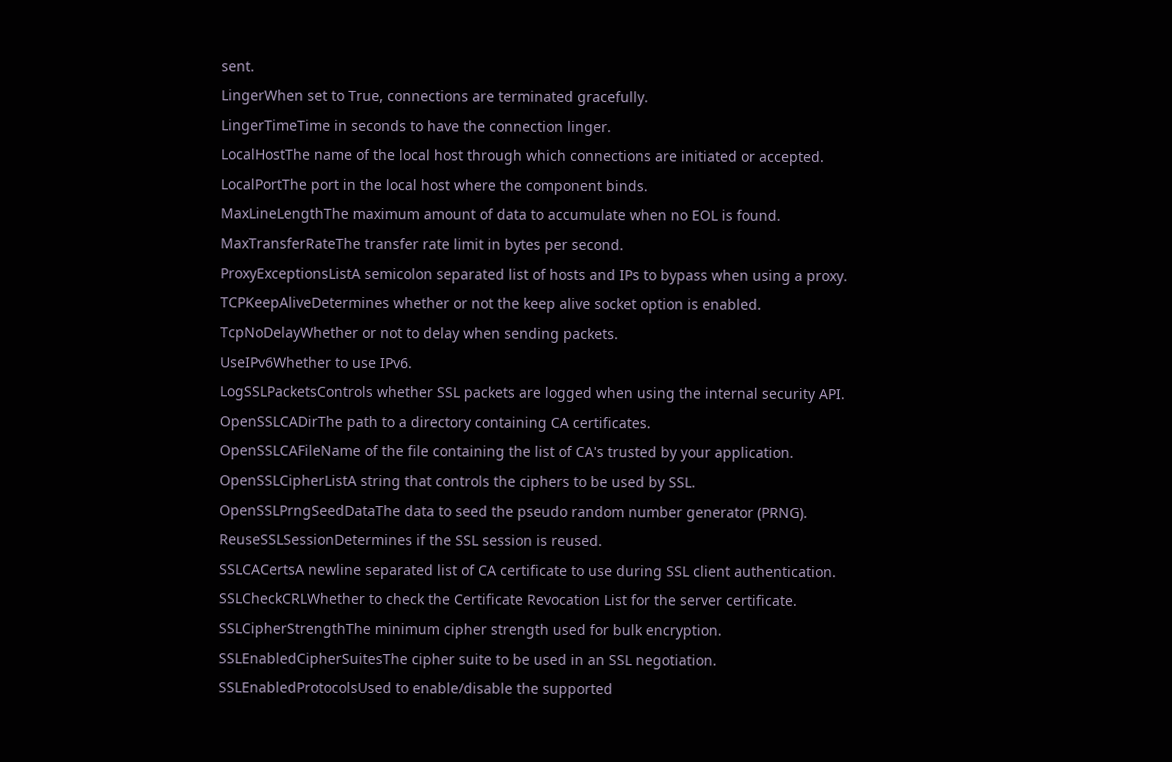sent.
LingerWhen set to True, connections are terminated gracefully.
LingerTimeTime in seconds to have the connection linger.
LocalHostThe name of the local host through which connections are initiated or accepted.
LocalPortThe port in the local host where the component binds.
MaxLineLengthThe maximum amount of data to accumulate when no EOL is found.
MaxTransferRateThe transfer rate limit in bytes per second.
ProxyExceptionsListA semicolon separated list of hosts and IPs to bypass when using a proxy.
TCPKeepAliveDetermines whether or not the keep alive socket option is enabled.
TcpNoDelayWhether or not to delay when sending packets.
UseIPv6Whether to use IPv6.
LogSSLPacketsControls whether SSL packets are logged when using the internal security API.
OpenSSLCADirThe path to a directory containing CA certificates.
OpenSSLCAFileName of the file containing the list of CA's trusted by your application.
OpenSSLCipherListA string that controls the ciphers to be used by SSL.
OpenSSLPrngSeedDataThe data to seed the pseudo random number generator (PRNG).
ReuseSSLSessionDetermines if the SSL session is reused.
SSLCACertsA newline separated list of CA certificate to use during SSL client authentication.
SSLCheckCRLWhether to check the Certificate Revocation List for the server certificate.
SSLCipherStrengthThe minimum cipher strength used for bulk encryption.
SSLEnabledCipherSuitesThe cipher suite to be used in an SSL negotiation.
SSLEnabledProtocolsUsed to enable/disable the supported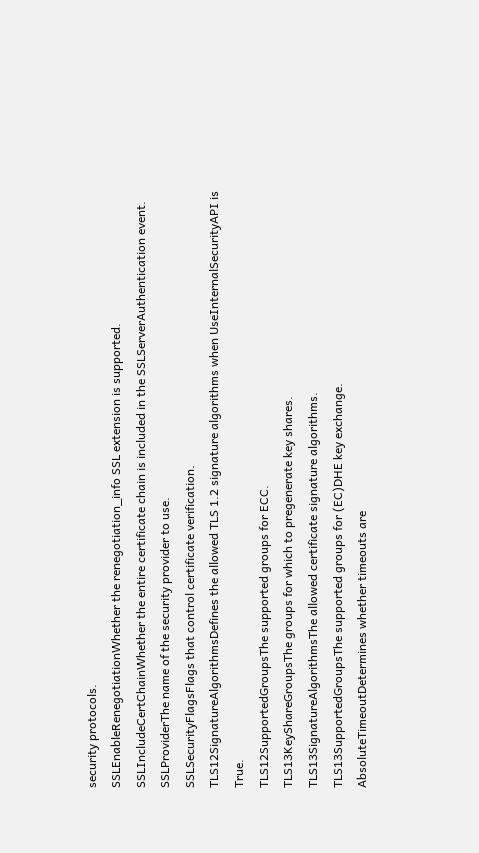security protocols.
SSLEnableRenegotiationWhether the renegotiation_info SSL extension is supported.
SSLIncludeCertChainWhether the entire certificate chain is included in the SSLServerAuthentication event.
SSLProviderThe name of the security provider to use.
SSLSecurityFlagsFlags that control certificate verification.
TLS12SignatureAlgorithmsDefines the allowed TLS 1.2 signature algorithms when UseInternalSecurityAPI is True.
TLS12SupportedGroupsThe supported groups for ECC.
TLS13KeyShareGroupsThe groups for which to pregenerate key shares.
TLS13SignatureAlgorithmsThe allowed certificate signature algorithms.
TLS13SupportedGroupsThe supported groups for (EC)DHE key exchange.
AbsoluteTimeoutDetermines whether timeouts are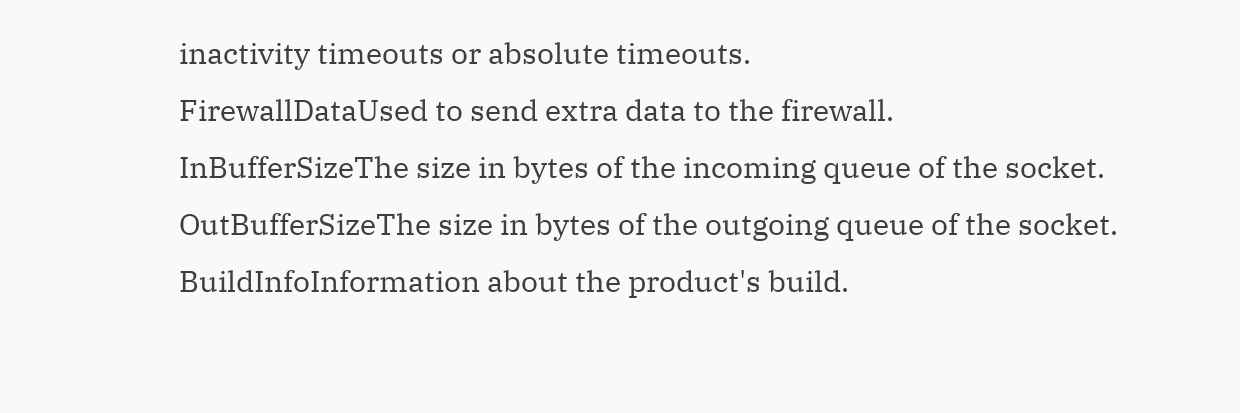inactivity timeouts or absolute timeouts.
FirewallDataUsed to send extra data to the firewall.
InBufferSizeThe size in bytes of the incoming queue of the socket.
OutBufferSizeThe size in bytes of the outgoing queue of the socket.
BuildInfoInformation about the product's build.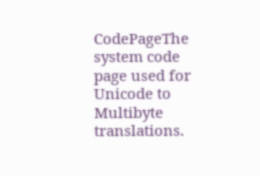CodePageThe system code page used for Unicode to Multibyte translations.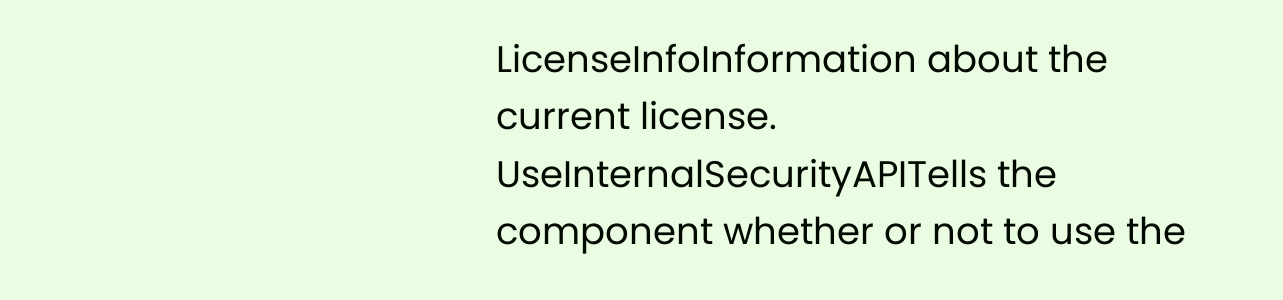LicenseInfoInformation about the current license.
UseInternalSecurityAPITells the component whether or not to use the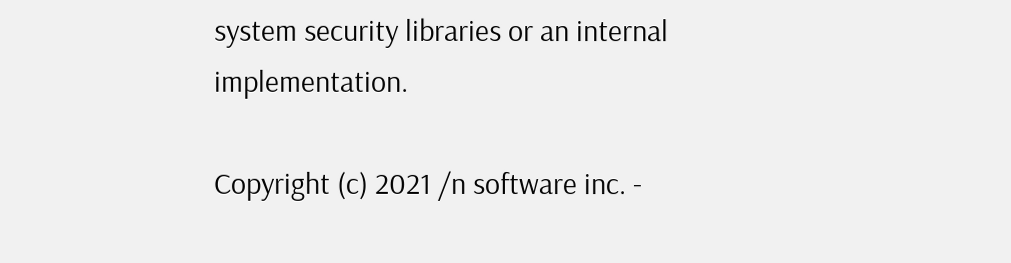system security libraries or an internal implementation.

Copyright (c) 2021 /n software inc. -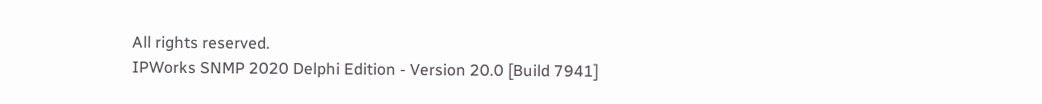All rights reserved.
IPWorks SNMP 2020 Delphi Edition - Version 20.0 [Build 7941]